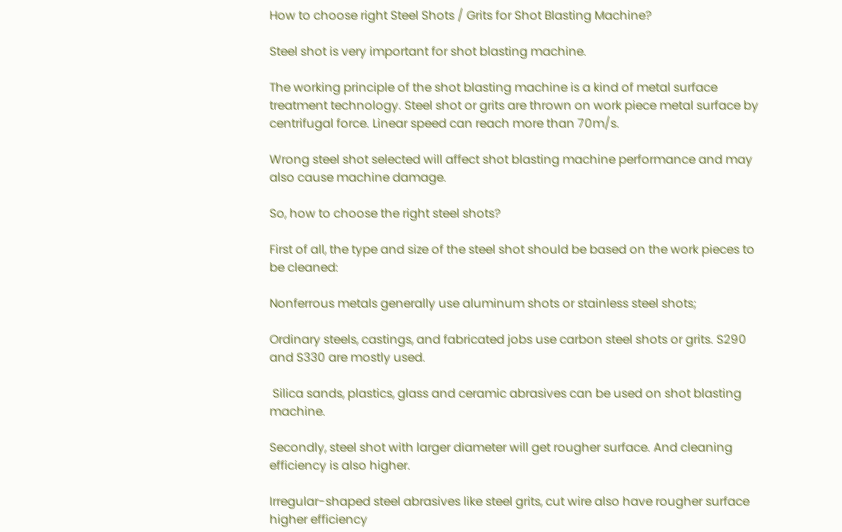How to choose right Steel Shots / Grits for Shot Blasting Machine?

Steel shot is very important for shot blasting machine.

The working principle of the shot blasting machine is a kind of metal surface treatment technology. Steel shot or grits are thrown on work piece metal surface by centrifugal force. Linear speed can reach more than 70m/s.

Wrong steel shot selected will affect shot blasting machine performance and may also cause machine damage.

So, how to choose the right steel shots?

First of all, the type and size of the steel shot should be based on the work pieces to be cleaned:

Nonferrous metals generally use aluminum shots or stainless steel shots;

Ordinary steels, castings, and fabricated jobs use carbon steel shots or grits. S290 and S330 are mostly used.

 Silica sands, plastics, glass and ceramic abrasives can be used on shot blasting machine.

Secondly, steel shot with larger diameter will get rougher surface. And cleaning efficiency is also higher.

Irregular-shaped steel abrasives like steel grits, cut wire also have rougher surface higher efficiency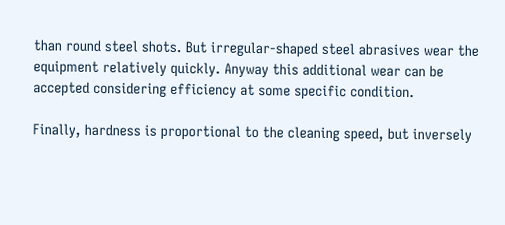than round steel shots. But irregular-shaped steel abrasives wear the equipment relatively quickly. Anyway this additional wear can be accepted considering efficiency at some specific condition.

Finally, hardness is proportional to the cleaning speed, but inversely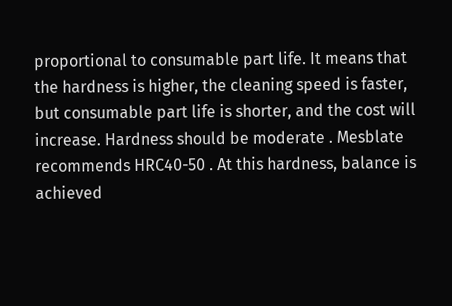proportional to consumable part life. It means that the hardness is higher, the cleaning speed is faster, but consumable part life is shorter, and the cost will increase. Hardness should be moderate . Mesblate recommends HRC40-50 . At this hardness, balance is achieved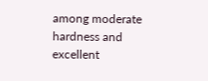among moderate hardness and excellent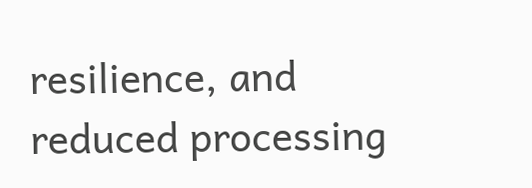resilience, and reduced processing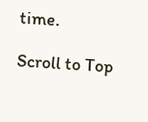time.

Scroll to Top